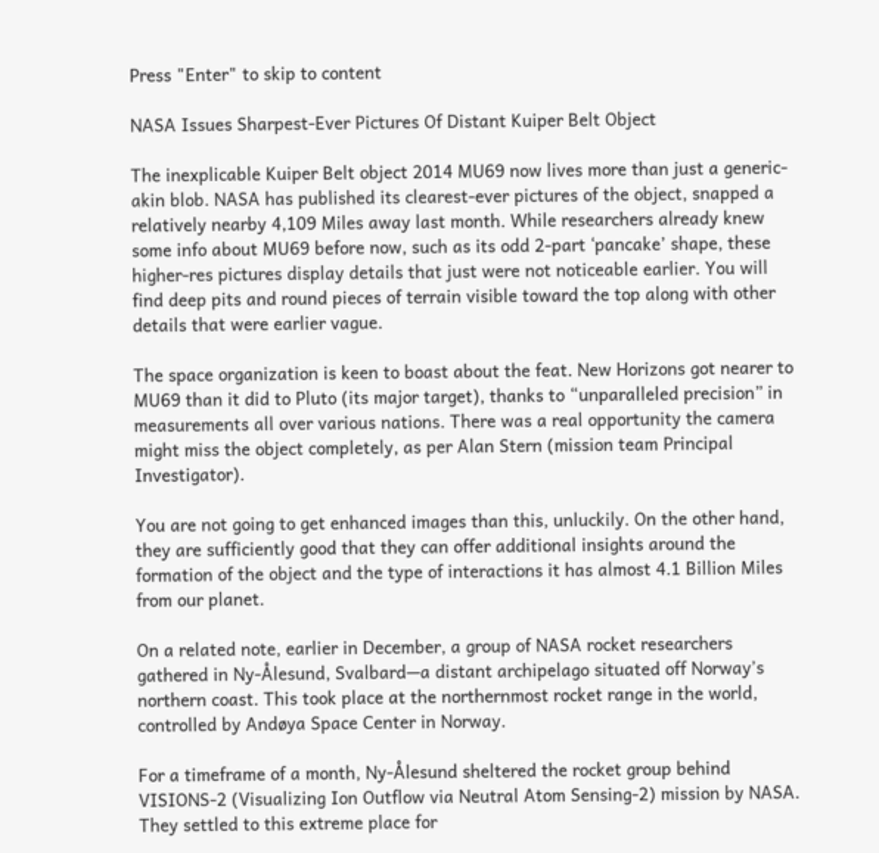Press "Enter" to skip to content

NASA Issues Sharpest-Ever Pictures Of Distant Kuiper Belt Object

The inexplicable Kuiper Belt object 2014 MU69 now lives more than just a generic-akin blob. NASA has published its clearest-ever pictures of the object, snapped a relatively nearby 4,109 Miles away last month. While researchers already knew some info about MU69 before now, such as its odd 2-part ‘pancake’ shape, these higher-res pictures display details that just were not noticeable earlier. You will find deep pits and round pieces of terrain visible toward the top along with other details that were earlier vague.

The space organization is keen to boast about the feat. New Horizons got nearer to MU69 than it did to Pluto (its major target), thanks to “unparalleled precision” in measurements all over various nations. There was a real opportunity the camera might miss the object completely, as per Alan Stern (mission team Principal Investigator).

You are not going to get enhanced images than this, unluckily. On the other hand, they are sufficiently good that they can offer additional insights around the formation of the object and the type of interactions it has almost 4.1 Billion Miles from our planet.

On a related note, earlier in December, a group of NASA rocket researchers gathered in Ny-Ålesund, Svalbard—a distant archipelago situated off Norway’s northern coast. This took place at the northernmost rocket range in the world, controlled by Andøya Space Center in Norway.

For a timeframe of a month, Ny-Ålesund sheltered the rocket group behind VISIONS-2 (Visualizing Ion Outflow via Neutral Atom Sensing-2) mission by NASA. They settled to this extreme place for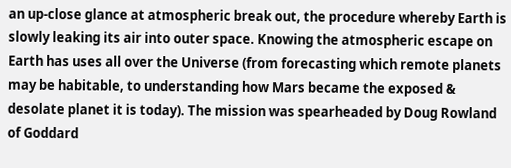an up-close glance at atmospheric break out, the procedure whereby Earth is slowly leaking its air into outer space. Knowing the atmospheric escape on Earth has uses all over the Universe (from forecasting which remote planets may be habitable, to understanding how Mars became the exposed & desolate planet it is today). The mission was spearheaded by Doug Rowland of Goddard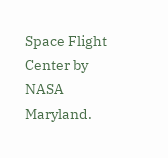Space Flight Center by NASA Maryland.